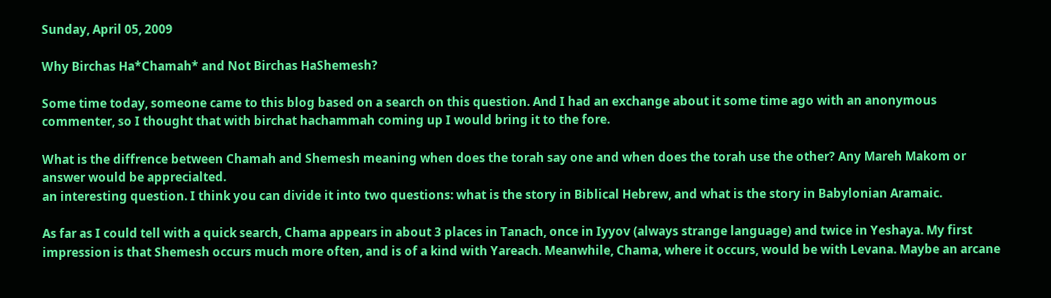Sunday, April 05, 2009

Why Birchas Ha*Chamah* and Not Birchas HaShemesh?

Some time today, someone came to this blog based on a search on this question. And I had an exchange about it some time ago with an anonymous commenter, so I thought that with birchat hachammah coming up I would bring it to the fore.

What is the diffrence between Chamah and Shemesh meaning when does the torah say one and when does the torah use the other? Any Mareh Makom or answer would be apprecialted.
an interesting question. I think you can divide it into two questions: what is the story in Biblical Hebrew, and what is the story in Babylonian Aramaic.

As far as I could tell with a quick search, Chama appears in about 3 places in Tanach, once in Iyyov (always strange language) and twice in Yeshaya. My first impression is that Shemesh occurs much more often, and is of a kind with Yareach. Meanwhile, Chama, where it occurs, would be with Levana. Maybe an arcane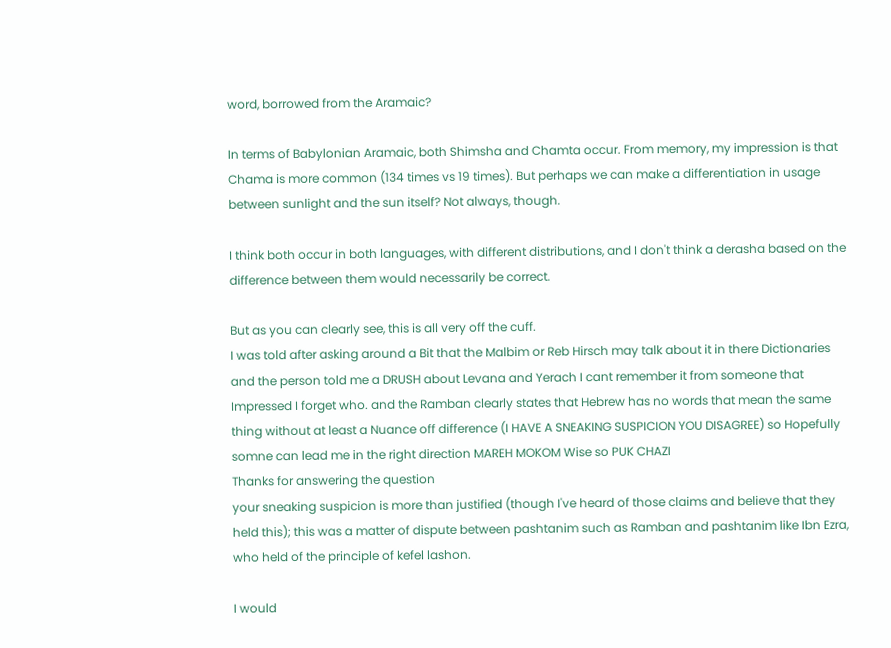word, borrowed from the Aramaic?

In terms of Babylonian Aramaic, both Shimsha and Chamta occur. From memory, my impression is that Chama is more common (134 times vs 19 times). But perhaps we can make a differentiation in usage between sunlight and the sun itself? Not always, though.

I think both occur in both languages, with different distributions, and I don't think a derasha based on the difference between them would necessarily be correct.

But as you can clearly see, this is all very off the cuff.
I was told after asking around a Bit that the Malbim or Reb Hirsch may talk about it in there Dictionaries and the person told me a DRUSH about Levana and Yerach I cant remember it from someone that Impressed I forget who. and the Ramban clearly states that Hebrew has no words that mean the same thing without at least a Nuance off difference (I HAVE A SNEAKING SUSPICION YOU DISAGREE) so Hopefully somne can lead me in the right direction MAREH MOKOM Wise so PUK CHAZI
Thanks for answering the question
your sneaking suspicion is more than justified (though I've heard of those claims and believe that they held this); this was a matter of dispute between pashtanim such as Ramban and pashtanim like Ibn Ezra, who held of the principle of kefel lashon.

I would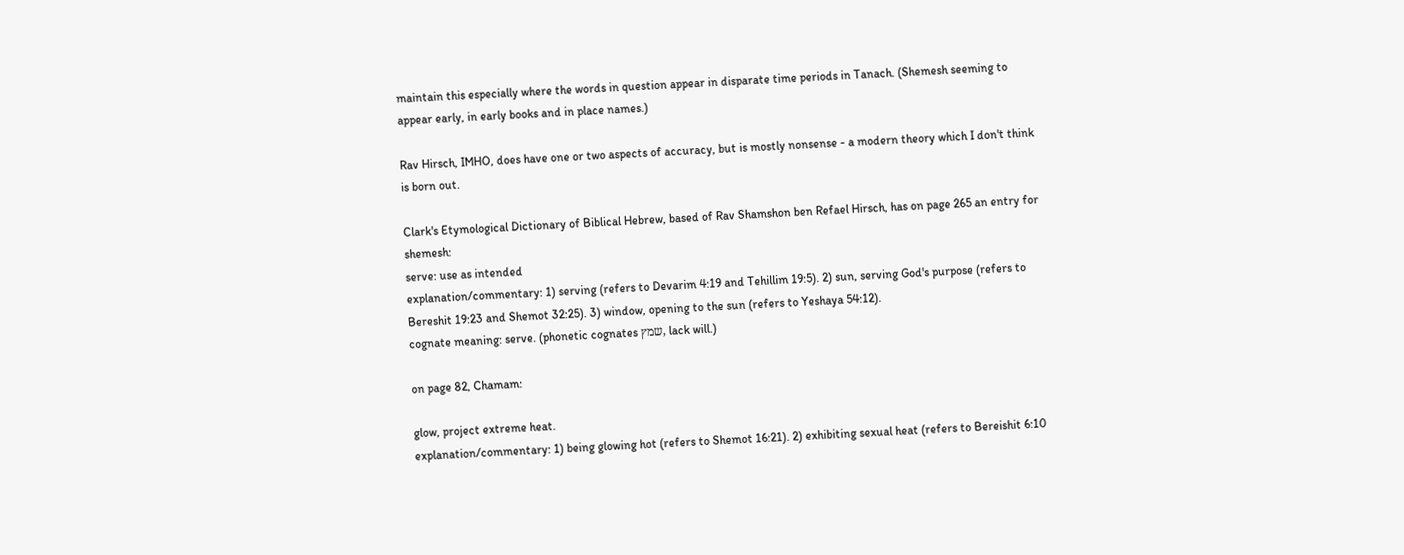maintain this especially where the words in question appear in disparate time periods in Tanach. (Shemesh seeming to appear early, in early books and in place names.)

Rav Hirsch, IMHO, does have one or two aspects of accuracy, but is mostly nonsense - a modern theory which I don't think is born out.

Clark's Etymological Dictionary of Biblical Hebrew, based of Rav Shamshon ben Refael Hirsch, has on page 265 an entry for shemesh:
serve: use as intended
explanation/commentary: 1) serving (refers to Devarim 4:19 and Tehillim 19:5). 2) sun, serving God's purpose (refers to Bereshit 19:23 and Shemot 32:25). 3) window, opening to the sun (refers to Yeshaya 54:12).
cognate meaning: serve. (phonetic cognates שמץ, lack will.)

on page 82, Chamam:

glow, project extreme heat.
explanation/commentary: 1) being glowing hot (refers to Shemot 16:21). 2) exhibiting sexual heat (refers to Bereishit 6:10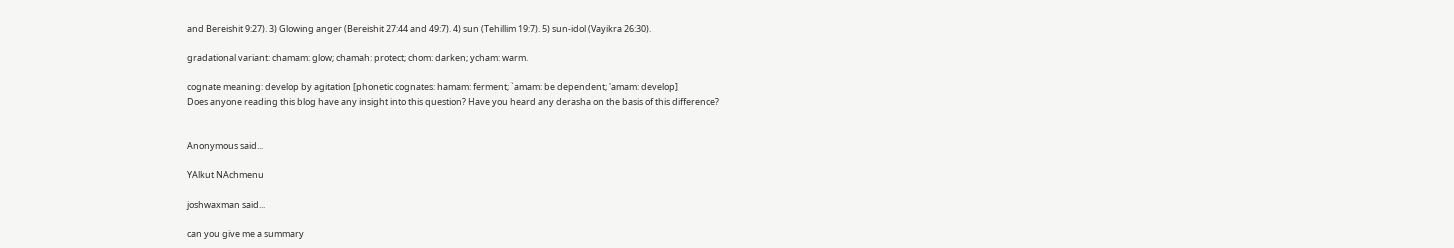and Bereishit 9:27). 3) Glowing anger (Bereishit 27:44 and 49:7). 4) sun (Tehillim 19:7). 5) sun-idol (Vayikra 26:30).

gradational variant: chamam: glow; chamah: protect; chom: darken; ycham: warm.

cognate meaning: develop by agitation [phonetic cognates: hamam: ferment; `amam: be dependent; 'amam: develop]
Does anyone reading this blog have any insight into this question? Have you heard any derasha on the basis of this difference?


Anonymous said...

YAlkut NAchmenu

joshwaxman said...

can you give me a summary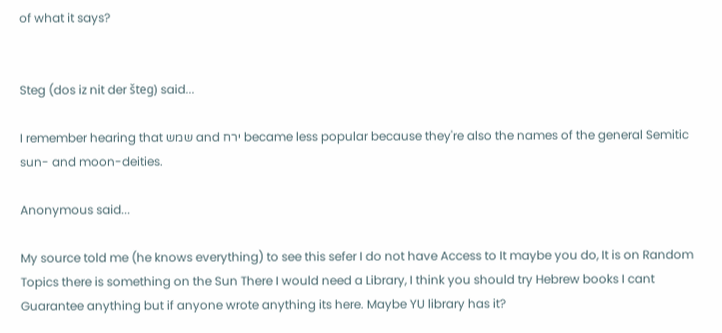of what it says?


Steg (dos iz nit der šteg) said...

I remember hearing that שמש and ירח became less popular because they're also the names of the general Semitic sun- and moon-deities.

Anonymous said...

My source told me (he knows everything) to see this sefer I do not have Access to It maybe you do, It is on Random Topics there is something on the Sun There I would need a Library, I think you should try Hebrew books I cant Guarantee anything but if anyone wrote anything its here. Maybe YU library has it?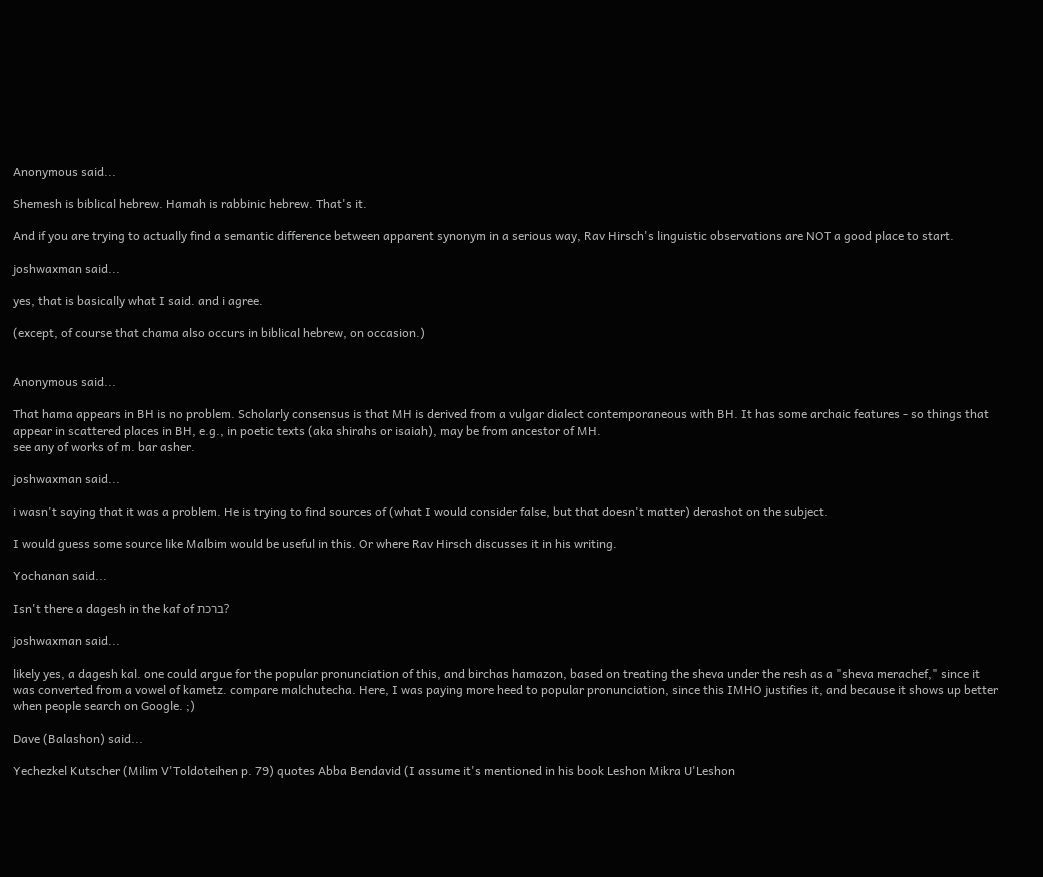Anonymous said...

Shemesh is biblical hebrew. Hamah is rabbinic hebrew. That's it.

And if you are trying to actually find a semantic difference between apparent synonym in a serious way, Rav Hirsch's linguistic observations are NOT a good place to start.

joshwaxman said...

yes, that is basically what I said. and i agree.

(except, of course that chama also occurs in biblical hebrew, on occasion.)


Anonymous said...

That hama appears in BH is no problem. Scholarly consensus is that MH is derived from a vulgar dialect contemporaneous with BH. It has some archaic features - so things that appear in scattered places in BH, e.g., in poetic texts (aka shirahs or isaiah), may be from ancestor of MH.
see any of works of m. bar asher.

joshwaxman said...

i wasn't saying that it was a problem. He is trying to find sources of (what I would consider false, but that doesn't matter) derashot on the subject.

I would guess some source like Malbim would be useful in this. Or where Rav Hirsch discusses it in his writing.

Yochanan said...

Isn't there a dagesh in the kaf of ברכת?

joshwaxman said...

likely yes, a dagesh kal. one could argue for the popular pronunciation of this, and birchas hamazon, based on treating the sheva under the resh as a "sheva merachef," since it was converted from a vowel of kametz. compare malchutecha. Here, I was paying more heed to popular pronunciation, since this IMHO justifies it, and because it shows up better when people search on Google. ;)

Dave (Balashon) said...

Yechezkel Kutscher (Milim V'Toldoteihen p. 79) quotes Abba Bendavid (I assume it's mentioned in his book Leshon Mikra U'Leshon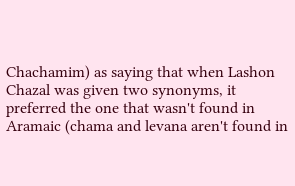Chachamim) as saying that when Lashon Chazal was given two synonyms, it preferred the one that wasn't found in Aramaic (chama and levana aren't found in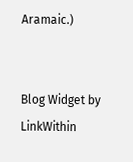Aramaic.)


Blog Widget by LinkWithin